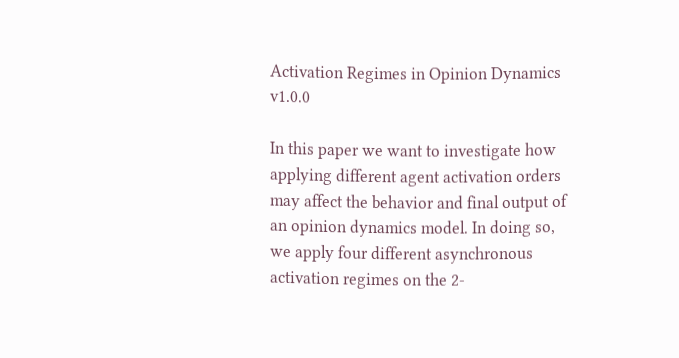Activation Regimes in Opinion Dynamics v1.0.0

In this paper we want to investigate how applying different agent activation orders may affect the behavior and final output of an opinion dynamics model. In doing so, we apply four different asynchronous activation regimes on the 2-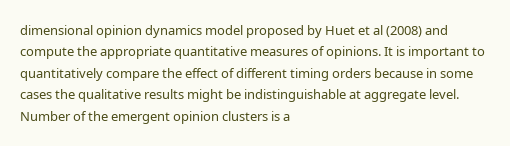dimensional opinion dynamics model proposed by Huet et al (2008) and compute the appropriate quantitative measures of opinions. It is important to quantitatively compare the effect of different timing orders because in some cases the qualitative results might be indistinguishable at aggregate level. Number of the emergent opinion clusters is a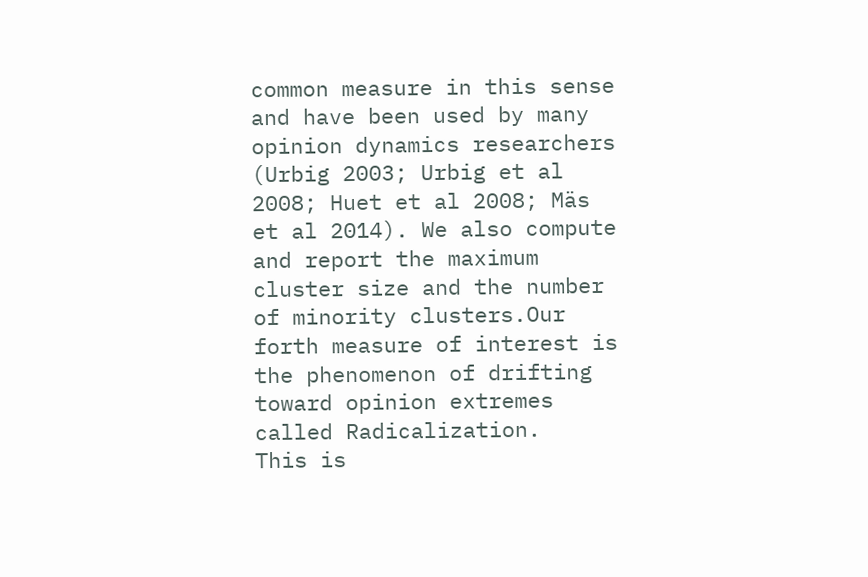common measure in this sense and have been used by many opinion dynamics researchers (Urbig 2003; Urbig et al 2008; Huet et al 2008; Mäs et al 2014). We also compute and report the maximum cluster size and the number of minority clusters.Our forth measure of interest is the phenomenon of drifting toward opinion extremes called Radicalization.
This is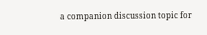a companion discussion topic for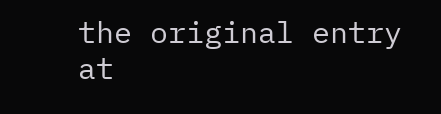the original entry at